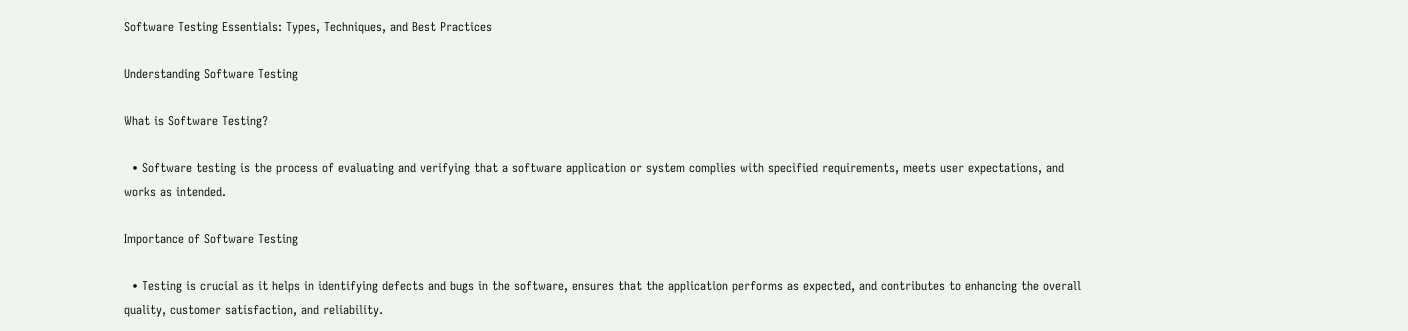Software Testing Essentials: Types, Techniques, and Best Practices

Understanding Software Testing

What is Software Testing?

  • Software testing is the process of evaluating and verifying that a software application or system complies with specified requirements, meets user expectations, and works as intended.

Importance of Software Testing

  • Testing is crucial as it helps in identifying defects and bugs in the software, ensures that the application performs as expected, and contributes to enhancing the overall quality, customer satisfaction, and reliability.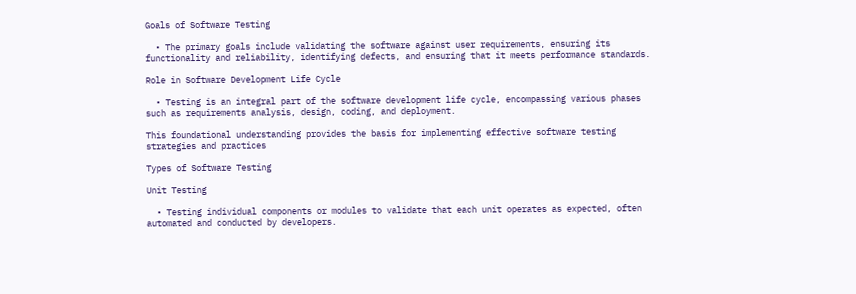Goals of Software Testing

  • The primary goals include validating the software against user requirements, ensuring its functionality and reliability, identifying defects, and ensuring that it meets performance standards.

Role in Software Development Life Cycle

  • Testing is an integral part of the software development life cycle, encompassing various phases such as requirements analysis, design, coding, and deployment.

This foundational understanding provides the basis for implementing effective software testing strategies and practices

Types of Software Testing

Unit Testing

  • Testing individual components or modules to validate that each unit operates as expected, often automated and conducted by developers.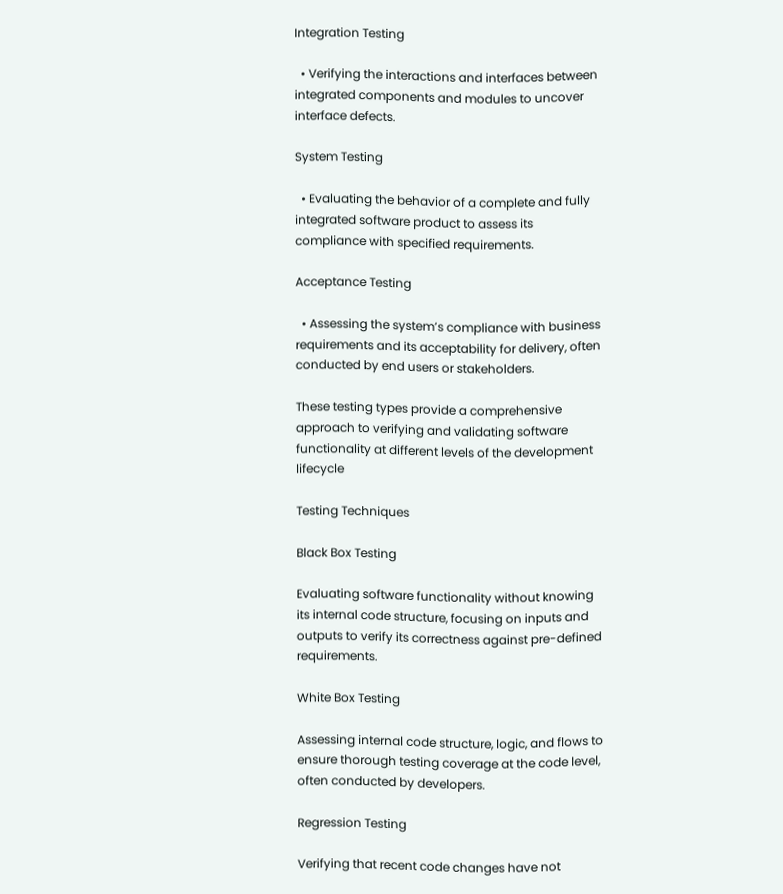Integration Testing

  • Verifying the interactions and interfaces between integrated components and modules to uncover interface defects.

System Testing

  • Evaluating the behavior of a complete and fully integrated software product to assess its compliance with specified requirements.

Acceptance Testing

  • Assessing the system’s compliance with business requirements and its acceptability for delivery, often conducted by end users or stakeholders.

These testing types provide a comprehensive approach to verifying and validating software functionality at different levels of the development lifecycle

Testing Techniques

Black Box Testing

Evaluating software functionality without knowing its internal code structure, focusing on inputs and outputs to verify its correctness against pre-defined requirements.

White Box Testing

Assessing internal code structure, logic, and flows to ensure thorough testing coverage at the code level, often conducted by developers.

Regression Testing

Verifying that recent code changes have not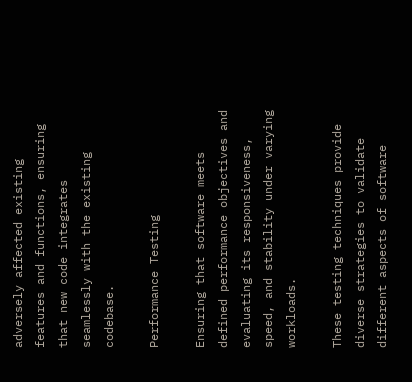adversely affected existing features and functions, ensuring that new code integrates seamlessly with the existing codebase.

Performance Testing

Ensuring that software meets defined performance objectives and evaluating its responsiveness, speed, and stability under varying workloads.

These testing techniques provide diverse strategies to validate different aspects of software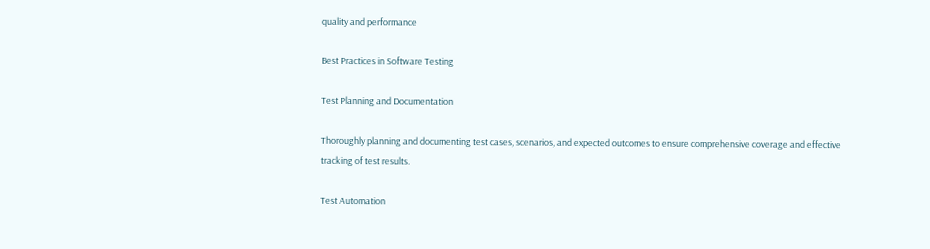quality and performance

Best Practices in Software Testing

Test Planning and Documentation

Thoroughly planning and documenting test cases, scenarios, and expected outcomes to ensure comprehensive coverage and effective tracking of test results.

Test Automation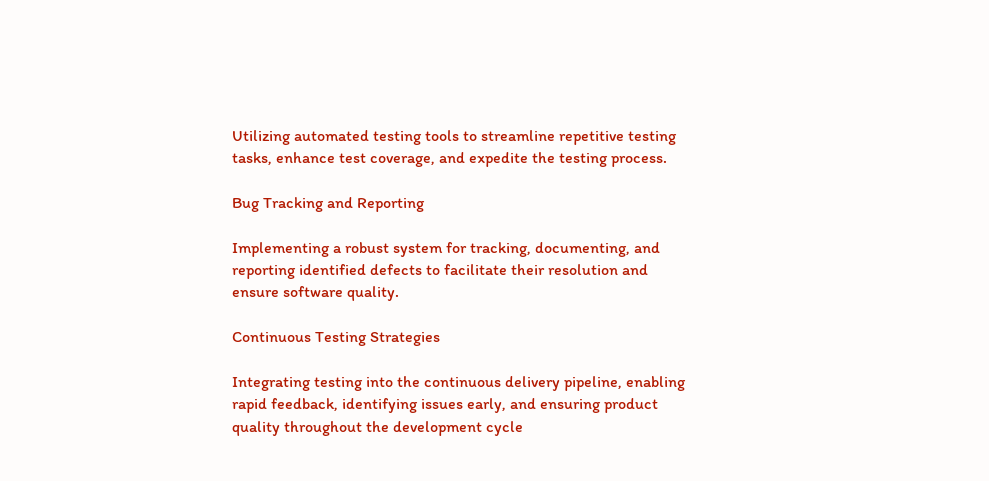Utilizing automated testing tools to streamline repetitive testing tasks, enhance test coverage, and expedite the testing process.

Bug Tracking and Reporting

Implementing a robust system for tracking, documenting, and reporting identified defects to facilitate their resolution and ensure software quality.

Continuous Testing Strategies

Integrating testing into the continuous delivery pipeline, enabling rapid feedback, identifying issues early, and ensuring product quality throughout the development cycle